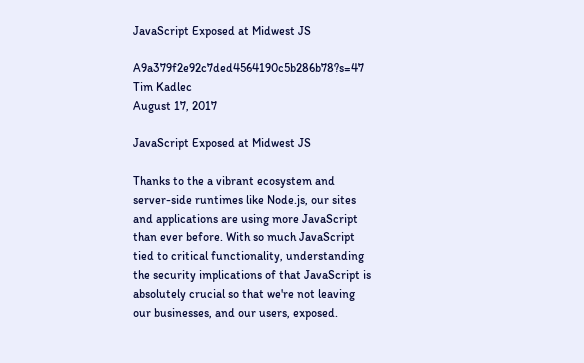JavaScript Exposed at Midwest JS

A9a379f2e92c7ded4564190c5b286b78?s=47 Tim Kadlec
August 17, 2017

JavaScript Exposed at Midwest JS

Thanks to the a vibrant ecosystem and server-side runtimes like Node.js, our sites and applications are using more JavaScript than ever before. With so much JavaScript tied to critical functionality, understanding the security implications of that JavaScript is absolutely crucial so that we're not leaving our businesses, and our users, exposed.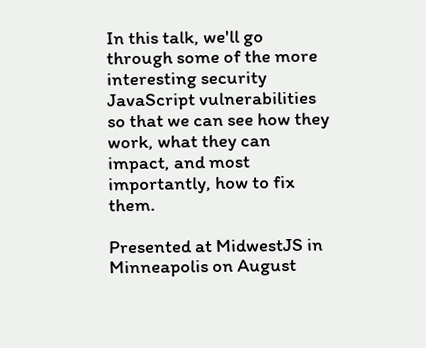In this talk, we'll go through some of the more interesting security JavaScript vulnerabilities so that we can see how they work, what they can impact, and most importantly, how to fix them.

Presented at MidwestJS in Minneapolis on August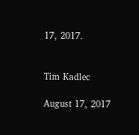17, 2017.


Tim Kadlec

August 17, 2017